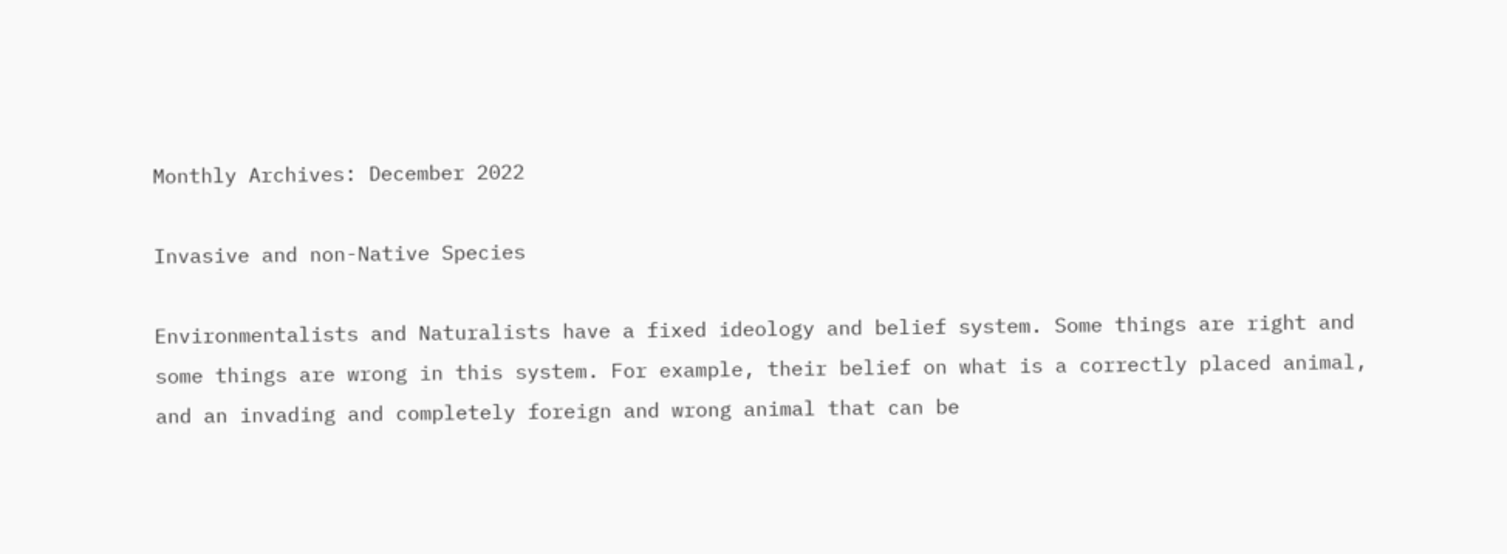Monthly Archives: December 2022

Invasive and non-Native Species

Environmentalists and Naturalists have a fixed ideology and belief system. Some things are right and some things are wrong in this system. For example, their belief on what is a correctly placed animal, and an invading and completely foreign and wrong animal that can be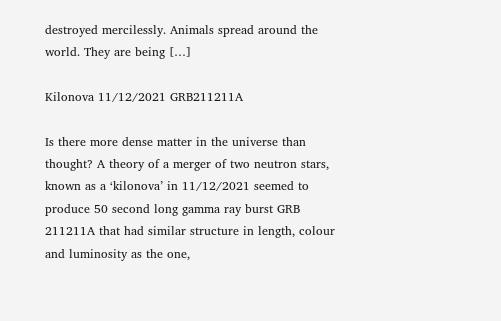destroyed mercilessly. Animals spread around the world. They are being […]

Kilonova 11/12/2021 GRB211211A

Is there more dense matter in the universe than thought? A theory of a merger of two neutron stars, known as a ‘kilonova’ in 11/12/2021 seemed to produce 50 second long gamma ray burst GRB 211211A that had similar structure in length, colour and luminosity as the one,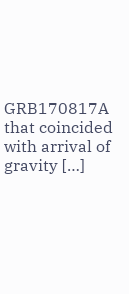GRB170817A that coincided with arrival of gravity […]